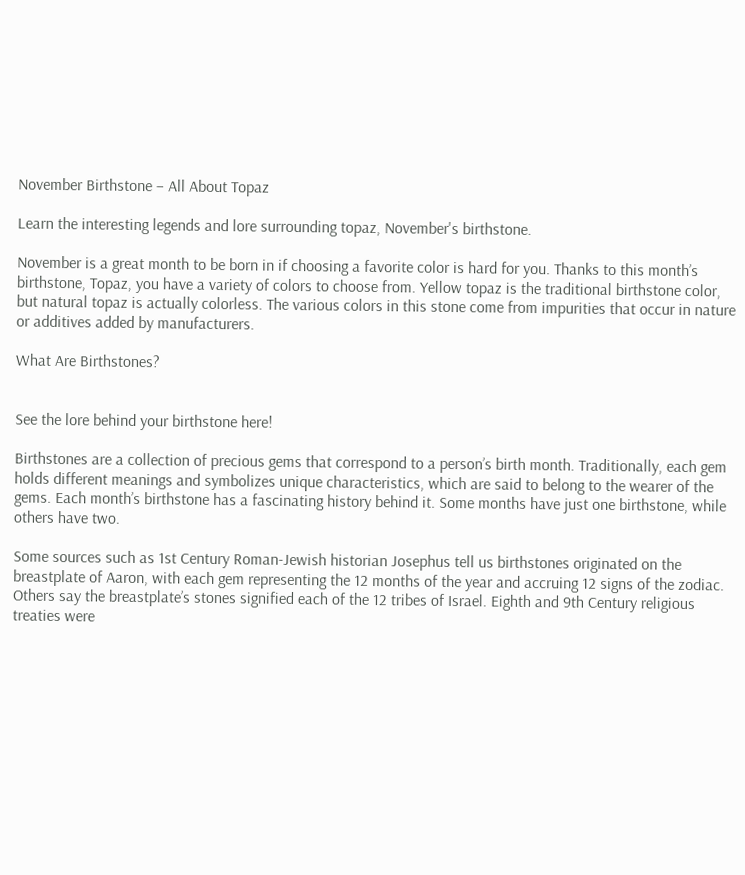November Birthstone – All About Topaz

Learn the interesting legends and lore surrounding topaz, November's birthstone.

November is a great month to be born in if choosing a favorite color is hard for you. Thanks to this month’s birthstone, Topaz, you have a variety of colors to choose from. Yellow topaz is the traditional birthstone color, but natural topaz is actually colorless. The various colors in this stone come from impurities that occur in nature or additives added by manufacturers.

What Are Birthstones?


See the lore behind your birthstone here!

Birthstones are a collection of precious gems that correspond to a person’s birth month. Traditionally, each gem holds different meanings and symbolizes unique characteristics, which are said to belong to the wearer of the gems. Each month’s birthstone has a fascinating history behind it. Some months have just one birthstone, while others have two.

Some sources such as 1st Century Roman-Jewish historian Josephus tell us birthstones originated on the breastplate of Aaron, with each gem representing the 12 months of the year and accruing 12 signs of the zodiac. Others say the breastplate’s stones signified each of the 12 tribes of Israel. Eighth and 9th Century religious treaties were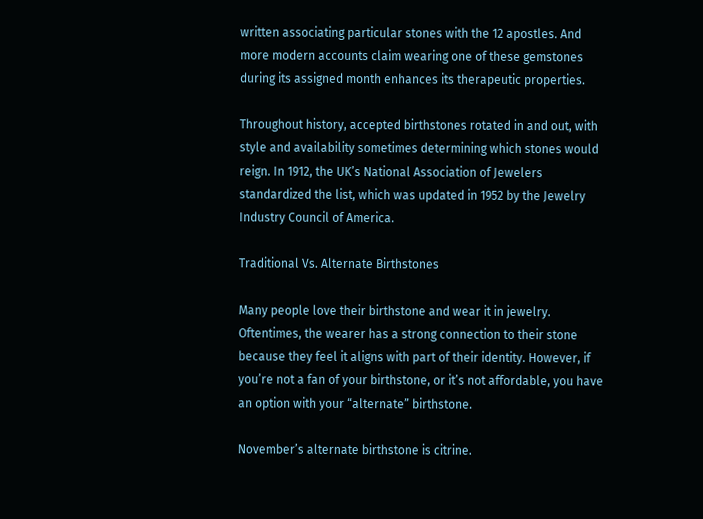written associating particular stones with the 12 apostles. And more modern accounts claim wearing one of these gemstones during its assigned month enhances its therapeutic properties.

Throughout history, accepted birthstones rotated in and out, with style and availability sometimes determining which stones would reign. In 1912, the UK’s National Association of Jewelers standardized the list, which was updated in 1952 by the Jewelry Industry Council of America.

Traditional Vs. Alternate Birthstones

Many people love their birthstone and wear it in jewelry. Oftentimes, the wearer has a strong connection to their stone because they feel it aligns with part of their identity. However, if you’re not a fan of your birthstone, or it’s not affordable, you have an option with your “alternate” birthstone.

November’s alternate birthstone is citrine.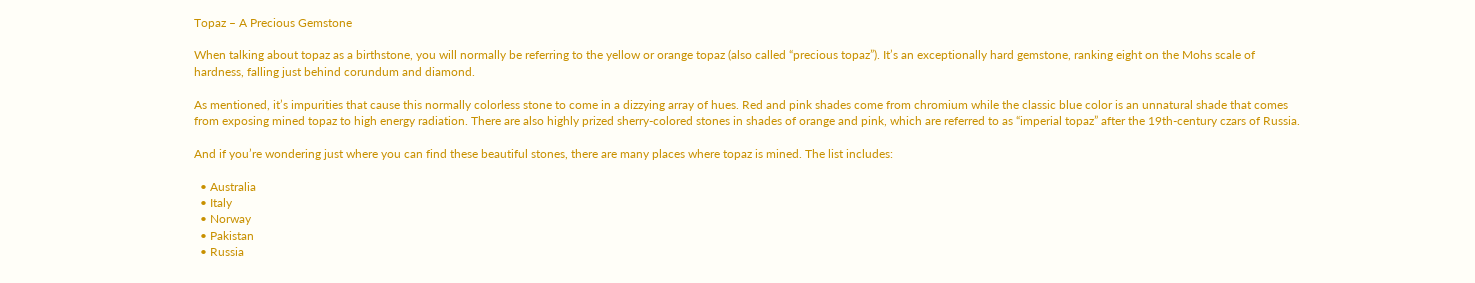Topaz – A Precious Gemstone

When talking about topaz as a birthstone, you will normally be referring to the yellow or orange topaz (also called “precious topaz”). It’s an exceptionally hard gemstone, ranking eight on the Mohs scale of hardness, falling just behind corundum and diamond.

As mentioned, it’s impurities that cause this normally colorless stone to come in a dizzying array of hues. Red and pink shades come from chromium while the classic blue color is an unnatural shade that comes from exposing mined topaz to high energy radiation. There are also highly prized sherry-colored stones in shades of orange and pink, which are referred to as “imperial topaz” after the 19th-century czars of Russia.

And if you’re wondering just where you can find these beautiful stones, there are many places where topaz is mined. The list includes:

  • Australia
  • Italy
  • Norway
  • Pakistan
  • Russia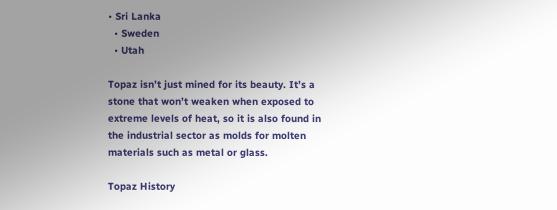• Sri Lanka
  • Sweden
  • Utah

Topaz isn’t just mined for its beauty. It’s a stone that won’t weaken when exposed to extreme levels of heat, so it is also found in the industrial sector as molds for molten materials such as metal or glass.

Topaz History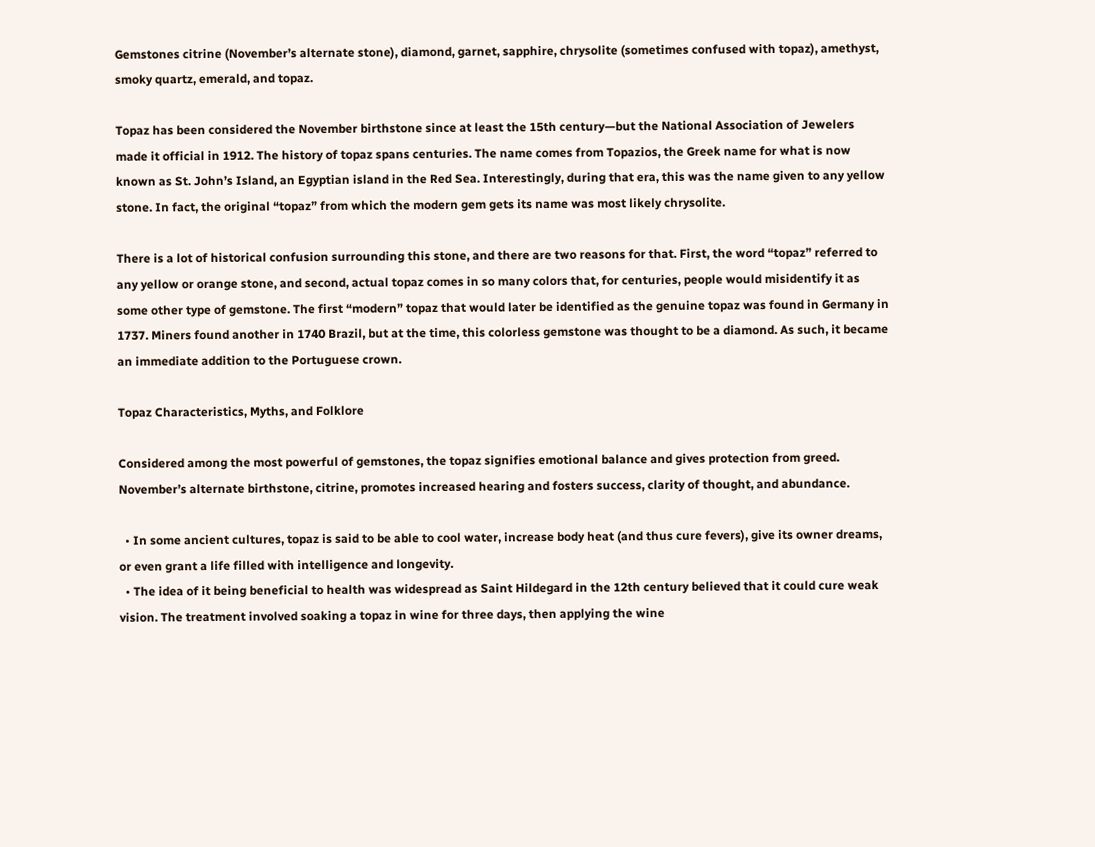Gemstones citrine (November’s alternate stone), diamond, garnet, sapphire, chrysolite (sometimes confused with topaz), amethyst, smoky quartz, emerald, and topaz.

Topaz has been considered the November birthstone since at least the 15th century—but the National Association of Jewelers made it official in 1912. The history of topaz spans centuries. The name comes from Topazios, the Greek name for what is now known as St. John’s Island, an Egyptian island in the Red Sea. Interestingly, during that era, this was the name given to any yellow stone. In fact, the original “topaz” from which the modern gem gets its name was most likely chrysolite.

There is a lot of historical confusion surrounding this stone, and there are two reasons for that. First, the word “topaz” referred to any yellow or orange stone, and second, actual topaz comes in so many colors that, for centuries, people would misidentify it as some other type of gemstone. The first “modern” topaz that would later be identified as the genuine topaz was found in Germany in 1737. Miners found another in 1740 Brazil, but at the time, this colorless gemstone was thought to be a diamond. As such, it became an immediate addition to the Portuguese crown.

Topaz Characteristics, Myths, and Folklore

Considered among the most powerful of gemstones, the topaz signifies emotional balance and gives protection from greed. November’s alternate birthstone, citrine, promotes increased hearing and fosters success, clarity of thought, and abundance.

  • In some ancient cultures, topaz is said to be able to cool water, increase body heat (and thus cure fevers), give its owner dreams, or even grant a life filled with intelligence and longevity.
  • The idea of it being beneficial to health was widespread as Saint Hildegard in the 12th century believed that it could cure weak vision. The treatment involved soaking a topaz in wine for three days, then applying the wine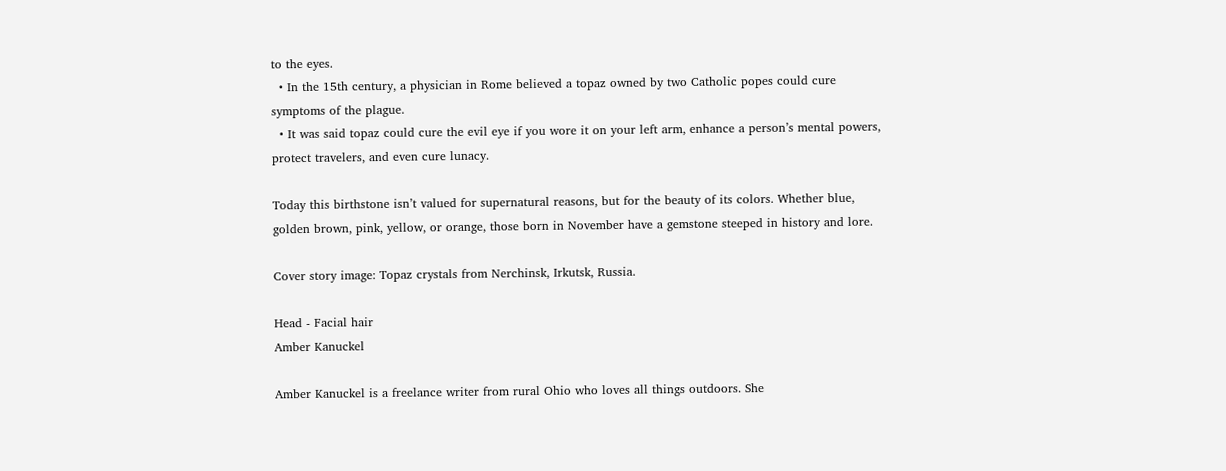to the eyes.
  • In the 15th century, a physician in Rome believed a topaz owned by two Catholic popes could cure symptoms of the plague.
  • It was said topaz could cure the evil eye if you wore it on your left arm, enhance a person’s mental powers, protect travelers, and even cure lunacy.

Today this birthstone isn’t valued for supernatural reasons, but for the beauty of its colors. Whether blue, golden brown, pink, yellow, or orange, those born in November have a gemstone steeped in history and lore.

Cover story image: Topaz crystals from Nerchinsk, Irkutsk, Russia.

Head - Facial hair
Amber Kanuckel

Amber Kanuckel is a freelance writer from rural Ohio who loves all things outdoors. She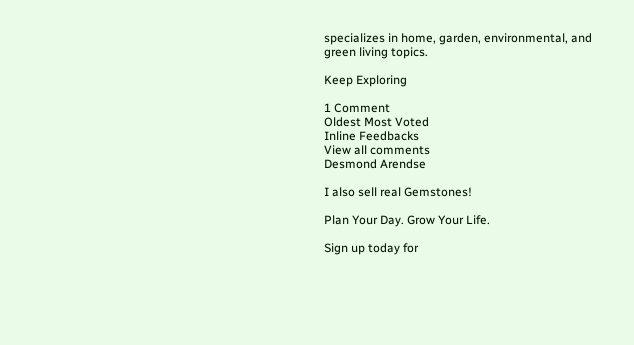specializes in home, garden, environmental, and green living topics.

Keep Exploring

1 Comment
Oldest Most Voted
Inline Feedbacks
View all comments
Desmond Arendse

I also sell real Gemstones!

Plan Your Day. Grow Your Life.

Sign up today for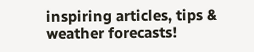inspiring articles, tips & weather forecasts!